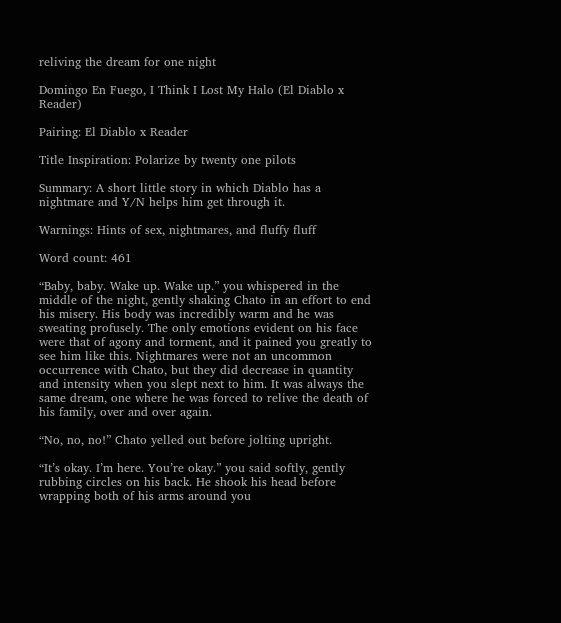reliving the dream for one night

Domingo En Fuego, I Think I Lost My Halo (El Diablo x Reader)

Pairing: El Diablo x Reader

Title Inspiration: Polarize by twenty one pilots

Summary: A short little story in which Diablo has a nightmare and Y/N helps him get through it.

Warnings: Hints of sex, nightmares, and fluffy fluff

Word count: 461

“Baby, baby. Wake up. Wake up.” you whispered in the middle of the night, gently shaking Chato in an effort to end his misery. His body was incredibly warm and he was sweating profusely. The only emotions evident on his face were that of agony and torment, and it pained you greatly to see him like this. Nightmares were not an uncommon occurrence with Chato, but they did decrease in quantity and intensity when you slept next to him. It was always the same dream, one where he was forced to relive the death of his family, over and over again.

“No, no, no!” Chato yelled out before jolting upright.

“It’s okay. I’m here. You’re okay.” you said softly, gently rubbing circles on his back. He shook his head before wrapping both of his arms around you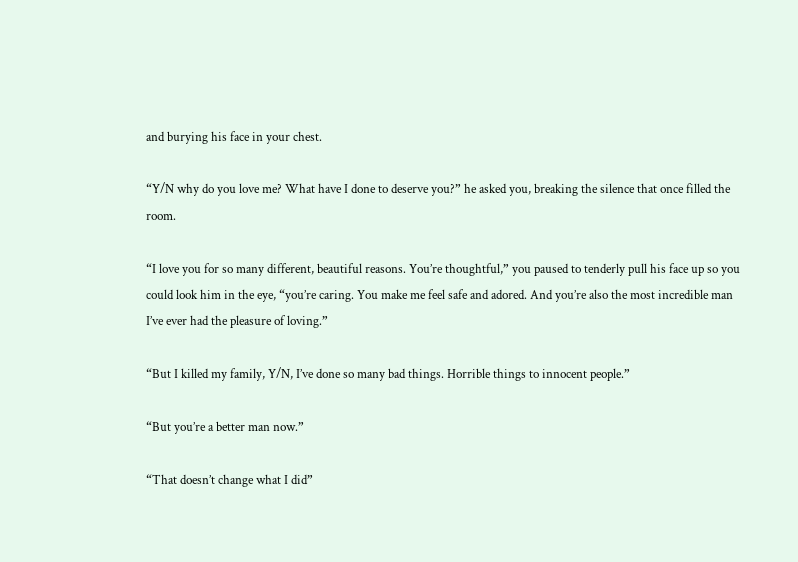and burying his face in your chest.

“Y/N why do you love me? What have I done to deserve you?” he asked you, breaking the silence that once filled the room.

“I love you for so many different, beautiful reasons. You’re thoughtful,” you paused to tenderly pull his face up so you could look him in the eye, “you’re caring. You make me feel safe and adored. And you’re also the most incredible man I’ve ever had the pleasure of loving.”

“But I killed my family, Y/N, I’ve done so many bad things. Horrible things to innocent people.”

“But you’re a better man now.”

“That doesn’t change what I did”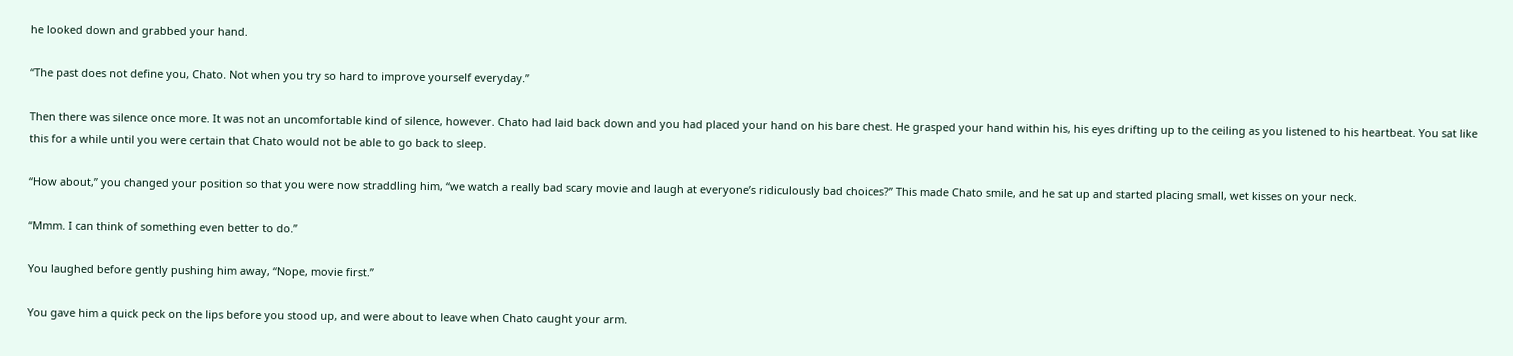he looked down and grabbed your hand.

“The past does not define you, Chato. Not when you try so hard to improve yourself everyday.”

Then there was silence once more. It was not an uncomfortable kind of silence, however. Chato had laid back down and you had placed your hand on his bare chest. He grasped your hand within his, his eyes drifting up to the ceiling as you listened to his heartbeat. You sat like this for a while until you were certain that Chato would not be able to go back to sleep.

“How about,” you changed your position so that you were now straddling him, “we watch a really bad scary movie and laugh at everyone’s ridiculously bad choices?” This made Chato smile, and he sat up and started placing small, wet kisses on your neck.

“Mmm. I can think of something even better to do.”

You laughed before gently pushing him away, “Nope, movie first.”

You gave him a quick peck on the lips before you stood up, and were about to leave when Chato caught your arm.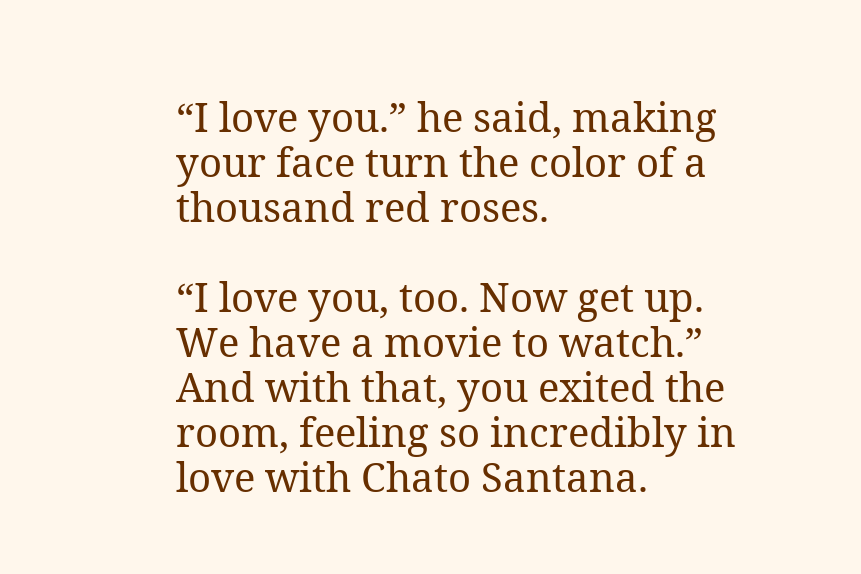“I love you.” he said, making your face turn the color of a thousand red roses.

“I love you, too. Now get up. We have a movie to watch.” And with that, you exited the room, feeling so incredibly in love with Chato Santana.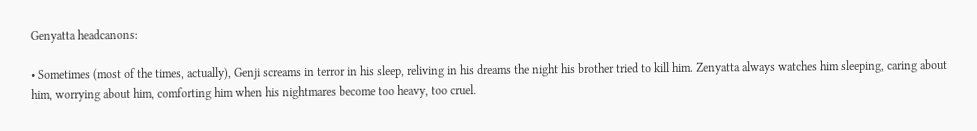Genyatta headcanons:

• Sometimes (most of the times, actually), Genji screams in terror in his sleep, reliving in his dreams the night his brother tried to kill him. Zenyatta always watches him sleeping, caring about him, worrying about him, comforting him when his nightmares become too heavy, too cruel.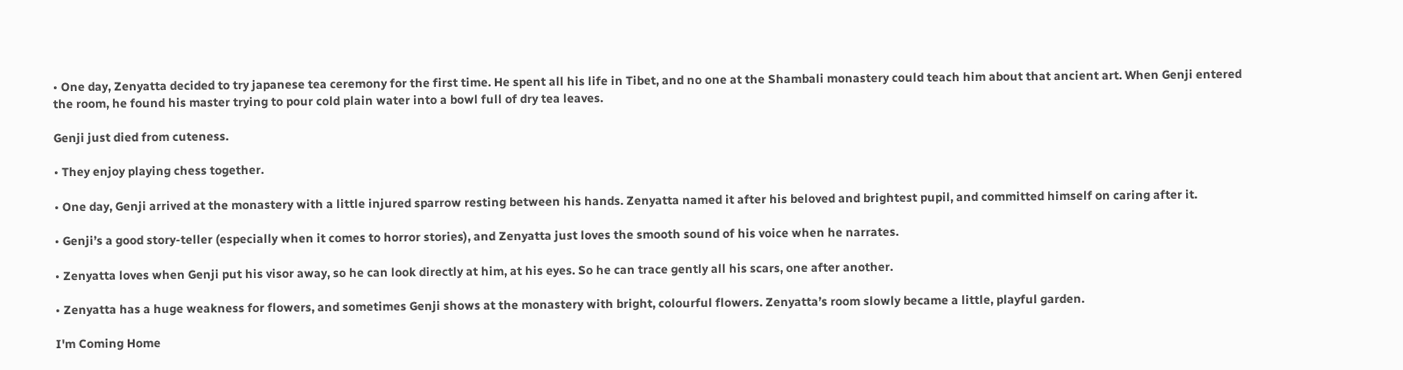• One day, Zenyatta decided to try japanese tea ceremony for the first time. He spent all his life in Tibet, and no one at the Shambali monastery could teach him about that ancient art. When Genji entered the room, he found his master trying to pour cold plain water into a bowl full of dry tea leaves.

Genji just died from cuteness.

• They enjoy playing chess together.

• One day, Genji arrived at the monastery with a little injured sparrow resting between his hands. Zenyatta named it after his beloved and brightest pupil, and committed himself on caring after it.

• Genji’s a good story-teller (especially when it comes to horror stories), and Zenyatta just loves the smooth sound of his voice when he narrates.

• Zenyatta loves when Genji put his visor away, so he can look directly at him, at his eyes. So he can trace gently all his scars, one after another.

• Zenyatta has a huge weakness for flowers, and sometimes Genji shows at the monastery with bright, colourful flowers. Zenyatta’s room slowly became a little, playful garden.

I'm Coming Home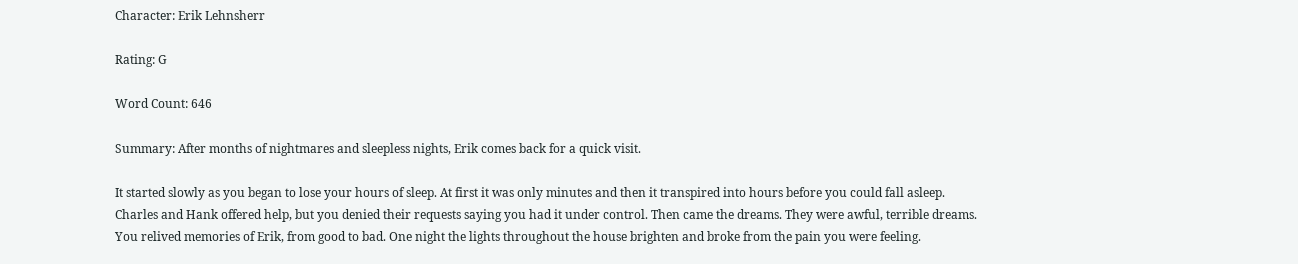Character: Erik Lehnsherr

Rating: G

Word Count: 646

Summary: After months of nightmares and sleepless nights, Erik comes back for a quick visit.

It started slowly as you began to lose your hours of sleep. At first it was only minutes and then it transpired into hours before you could fall asleep. Charles and Hank offered help, but you denied their requests saying you had it under control. Then came the dreams. They were awful, terrible dreams. You relived memories of Erik, from good to bad. One night the lights throughout the house brighten and broke from the pain you were feeling.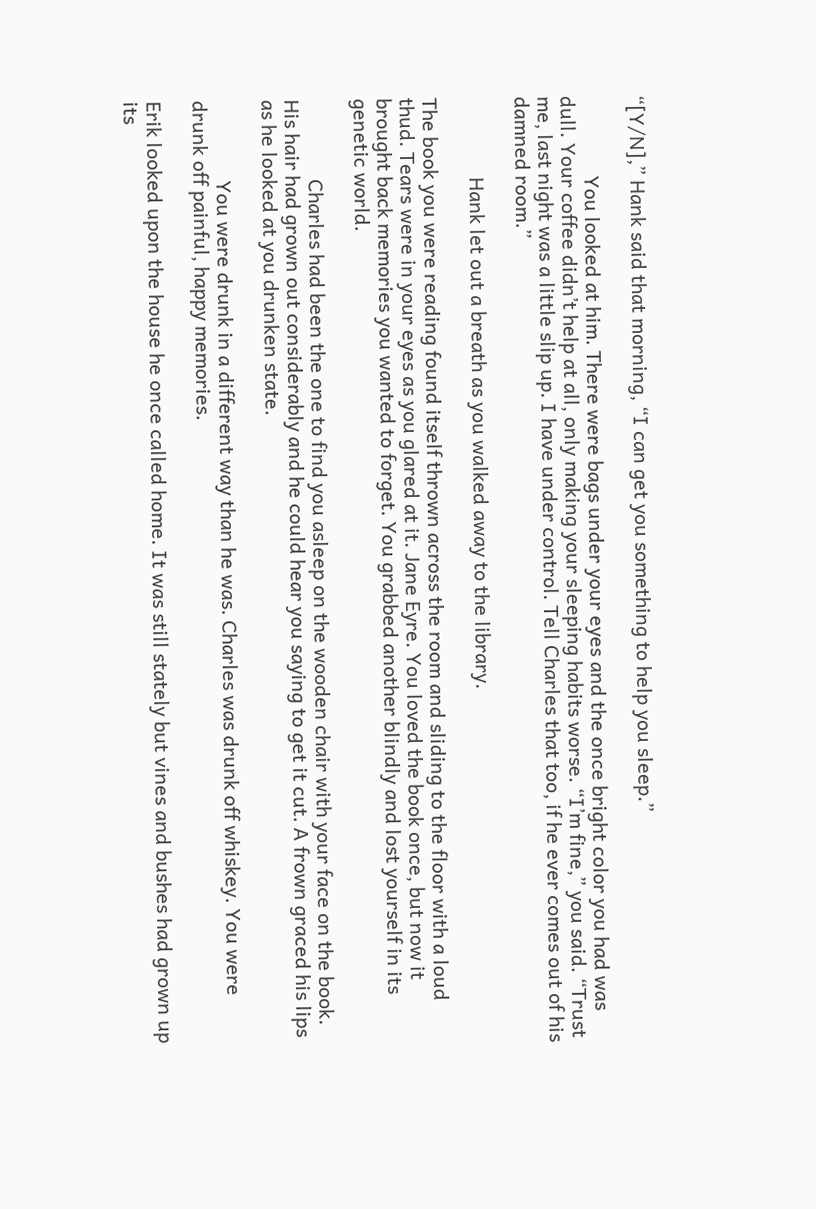“[Y/N],” Hank said that morning, “I can get you something to help you sleep.”

                You looked at him. There were bags under your eyes and the once bright color you had was dull. Your coffee didn’t help at all, only making your sleeping habits worse. “I’m fine,” you said. “Trust me, last night was a little slip up. I have under control. Tell Charles that too, if he ever comes out of his damned room.”

                Hank let out a breath as you walked away to the library.

The book you were reading found itself thrown across the room and sliding to the floor with a loud thud. Tears were in your eyes as you glared at it. Jane Eyre. You loved the book once, but now it brought back memories you wanted to forget. You grabbed another blindly and lost yourself in its genetic world.

                Charles had been the one to find you asleep on the wooden chair with your face on the book. His hair had grown out considerably and he could hear you saying to get it cut. A frown graced his lips as he looked at you drunken state.

                You were drunk in a different way than he was. Charles was drunk off whiskey. You were drunk off painful, happy memories.

Erik looked upon the house he once called home. It was still stately but vines and bushes had grown up its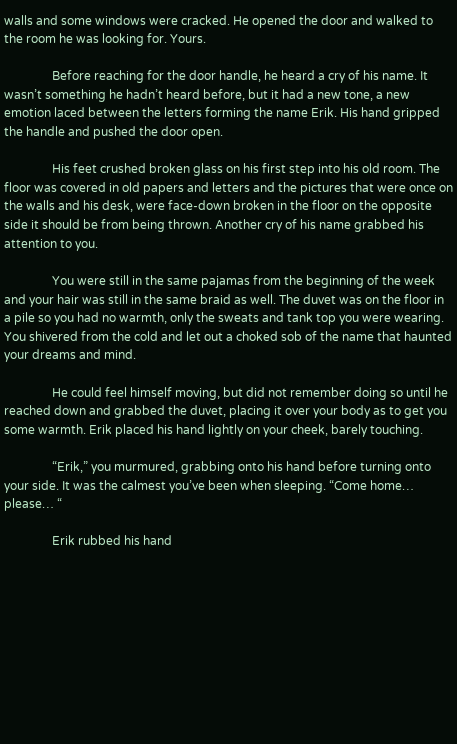walls and some windows were cracked. He opened the door and walked to the room he was looking for. Yours.

                Before reaching for the door handle, he heard a cry of his name. It wasn’t something he hadn’t heard before, but it had a new tone, a new emotion laced between the letters forming the name Erik. His hand gripped the handle and pushed the door open.

                His feet crushed broken glass on his first step into his old room. The floor was covered in old papers and letters and the pictures that were once on the walls and his desk, were face-down broken in the floor on the opposite side it should be from being thrown. Another cry of his name grabbed his attention to you.

                You were still in the same pajamas from the beginning of the week and your hair was still in the same braid as well. The duvet was on the floor in a pile so you had no warmth, only the sweats and tank top you were wearing. You shivered from the cold and let out a choked sob of the name that haunted your dreams and mind.

                He could feel himself moving, but did not remember doing so until he reached down and grabbed the duvet, placing it over your body as to get you some warmth. Erik placed his hand lightly on your cheek, barely touching.

                “Erik,” you murmured, grabbing onto his hand before turning onto your side. It was the calmest you’ve been when sleeping. “Come home… please… “

                Erik rubbed his hand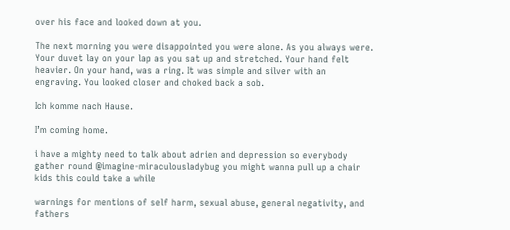over his face and looked down at you.

The next morning you were disappointed you were alone. As you always were. Your duvet lay on your lap as you sat up and stretched. Your hand felt heavier. On your hand, was a ring. It was simple and silver with an engraving. You looked closer and choked back a sob.

Ich komme nach Hause.

I’m coming home.

i have a mighty need to talk about adrien and depression so everybody gather round @imagine-miraculousladybug you might wanna pull up a chair kids this could take a while

warnings for mentions of self harm, sexual abuse, general negativity, and fathers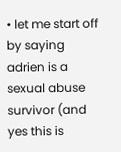• let me start off by saying adrien is a sexual abuse survivor (and yes this is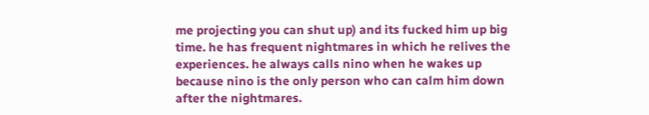me projecting you can shut up) and its fucked him up big time. he has frequent nightmares in which he relives the experiences. he always calls nino when he wakes up because nino is the only person who can calm him down after the nightmares.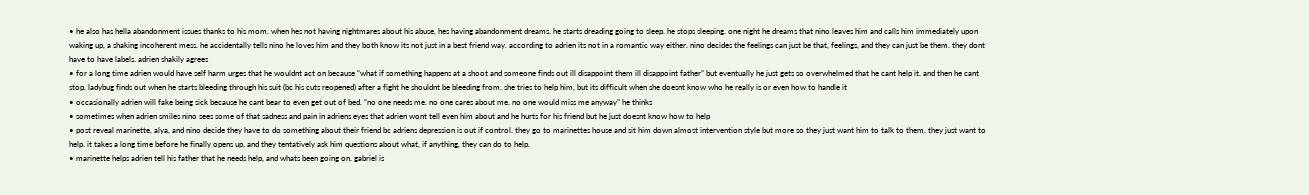• he also has hella abandonment issues thanks to his mom. when hes not having nightmares about his abuse, hes having abandonment dreams. he starts dreading going to sleep. he stops sleeping. one night he dreams that nino leaves him and calls him immediately upon waking up, a shaking incoherent mess. he accidentally tells nino he loves him and they both know its not just in a best friend way. according to adrien its not in a romantic way either. nino decides the feelings can just be that, feelings, and they can just be them. they dont have to have labels. adrien shakily agrees
• for a long time adrien would have self harm urges that he wouldnt act on because “what if something happens at a shoot and someone finds out ill disappoint them ill disappoint father” but eventually he just gets so overwhelmed that he cant help it. and then he cant stop. ladybug finds out when he starts bleeding through his suit (bc his cuts reopened) after a fight he shouldnt be bleeding from. she tries to help him, but its difficult when she doesnt know who he really is or even how to handle it
• occasionally adrien will fake being sick because he cant bear to even get out of bed. “no one needs me. no one cares about me. no one would miss me anyway” he thinks
• sometimes when adrien smiles nino sees some of that sadness and pain in adriens eyes that adrien wont tell even him about and he hurts for his friend but he just doesnt know how to help
• post reveal marinette, alya, and nino decide they have to do something about their friend bc adriens depression is out if control. they go to marinettes house and sit him down almost intervention style but more so they just want him to talk to them. they just want to help. it takes a long time before he finally opens up, and they tentatively ask him questions about what, if anything, they can do to help.
• marinette helps adrien tell his father that he needs help, and whats been going on. gabriel is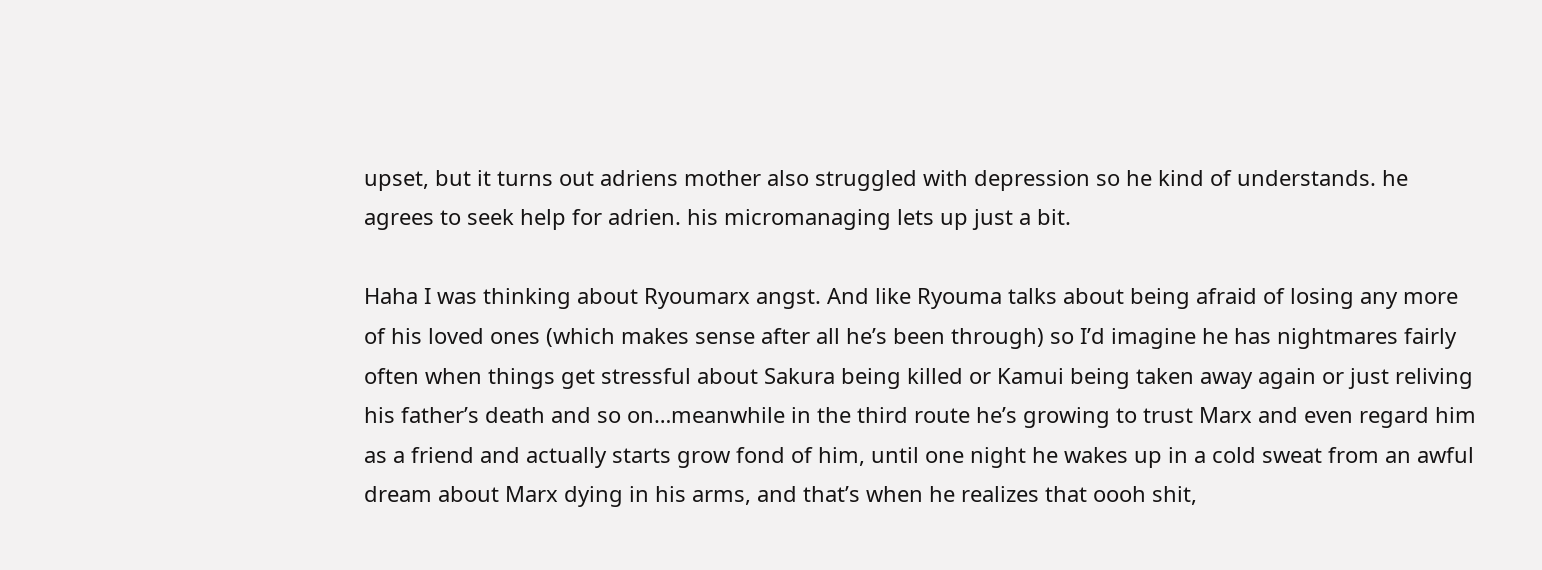upset, but it turns out adriens mother also struggled with depression so he kind of understands. he agrees to seek help for adrien. his micromanaging lets up just a bit.

Haha I was thinking about Ryoumarx angst. And like Ryouma talks about being afraid of losing any more of his loved ones (which makes sense after all he’s been through) so I’d imagine he has nightmares fairly often when things get stressful about Sakura being killed or Kamui being taken away again or just reliving his father’s death and so on…meanwhile in the third route he’s growing to trust Marx and even regard him as a friend and actually starts grow fond of him, until one night he wakes up in a cold sweat from an awful dream about Marx dying in his arms, and that’s when he realizes that oooh shit,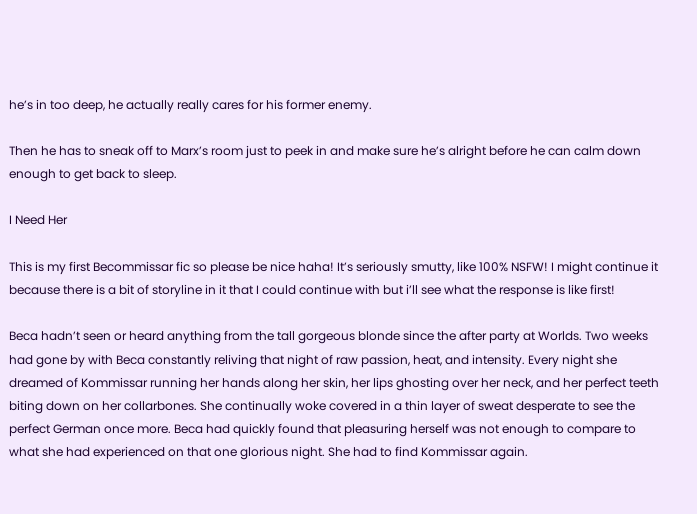he’s in too deep, he actually really cares for his former enemy.

Then he has to sneak off to Marx’s room just to peek in and make sure he’s alright before he can calm down enough to get back to sleep.

I Need Her

This is my first Becommissar fic so please be nice haha! It’s seriously smutty, like 100% NSFW! I might continue it because there is a bit of storyline in it that I could continue with but i’ll see what the response is like first!

Beca hadn’t seen or heard anything from the tall gorgeous blonde since the after party at Worlds. Two weeks had gone by with Beca constantly reliving that night of raw passion, heat, and intensity. Every night she dreamed of Kommissar running her hands along her skin, her lips ghosting over her neck, and her perfect teeth biting down on her collarbones. She continually woke covered in a thin layer of sweat desperate to see the perfect German once more. Beca had quickly found that pleasuring herself was not enough to compare to what she had experienced on that one glorious night. She had to find Kommissar again.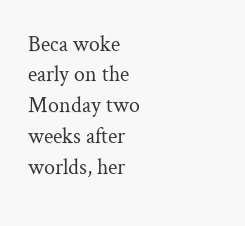Beca woke early on the Monday two weeks after worlds, her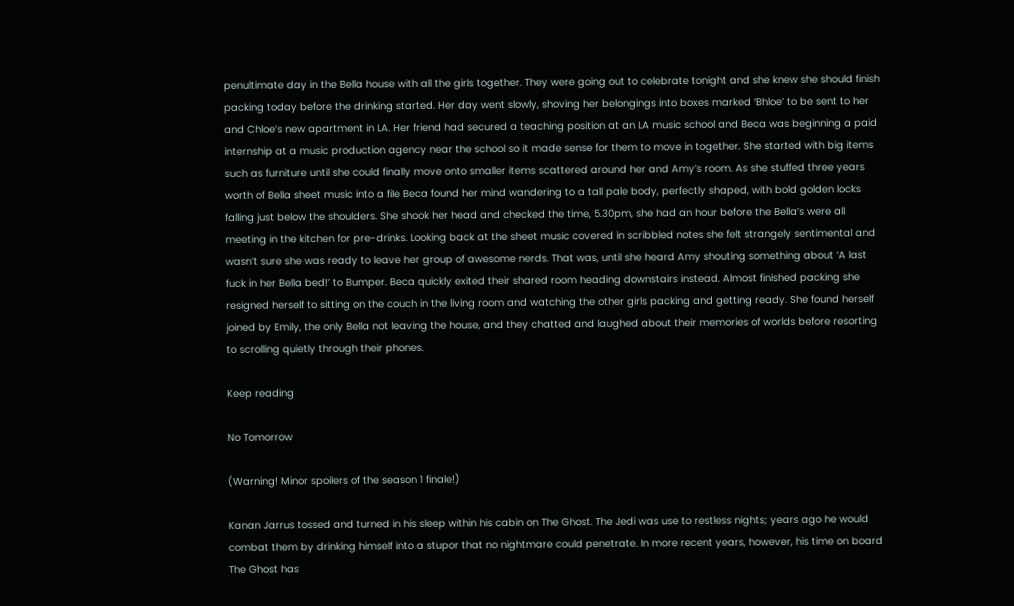penultimate day in the Bella house with all the girls together. They were going out to celebrate tonight and she knew she should finish packing today before the drinking started. Her day went slowly, shoving her belongings into boxes marked ‘Bhloe’ to be sent to her and Chloe’s new apartment in LA. Her friend had secured a teaching position at an LA music school and Beca was beginning a paid internship at a music production agency near the school so it made sense for them to move in together. She started with big items such as furniture until she could finally move onto smaller items scattered around her and Amy’s room. As she stuffed three years worth of Bella sheet music into a file Beca found her mind wandering to a tall pale body, perfectly shaped, with bold golden locks falling just below the shoulders. She shook her head and checked the time, 5.30pm, she had an hour before the Bella’s were all meeting in the kitchen for pre-drinks. Looking back at the sheet music covered in scribbled notes she felt strangely sentimental and wasn’t sure she was ready to leave her group of awesome nerds. That was, until she heard Amy shouting something about ‘A last fuck in her Bella bed!’ to Bumper. Beca quickly exited their shared room heading downstairs instead. Almost finished packing she resigned herself to sitting on the couch in the living room and watching the other girls packing and getting ready. She found herself joined by Emily, the only Bella not leaving the house, and they chatted and laughed about their memories of worlds before resorting to scrolling quietly through their phones.

Keep reading

No Tomorrow

(Warning! Minor spoilers of the season 1 finale!)

Kanan Jarrus tossed and turned in his sleep within his cabin on The Ghost. The Jedi was use to restless nights; years ago he would combat them by drinking himself into a stupor that no nightmare could penetrate. In more recent years, however, his time on board The Ghost has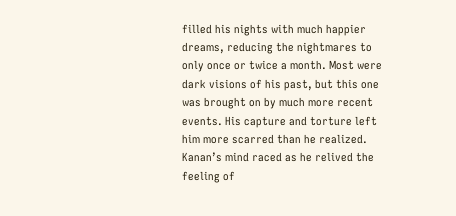filled his nights with much happier dreams, reducing the nightmares to only once or twice a month. Most were dark visions of his past, but this one was brought on by much more recent events. His capture and torture left him more scarred than he realized. Kanan’s mind raced as he relived the feeling of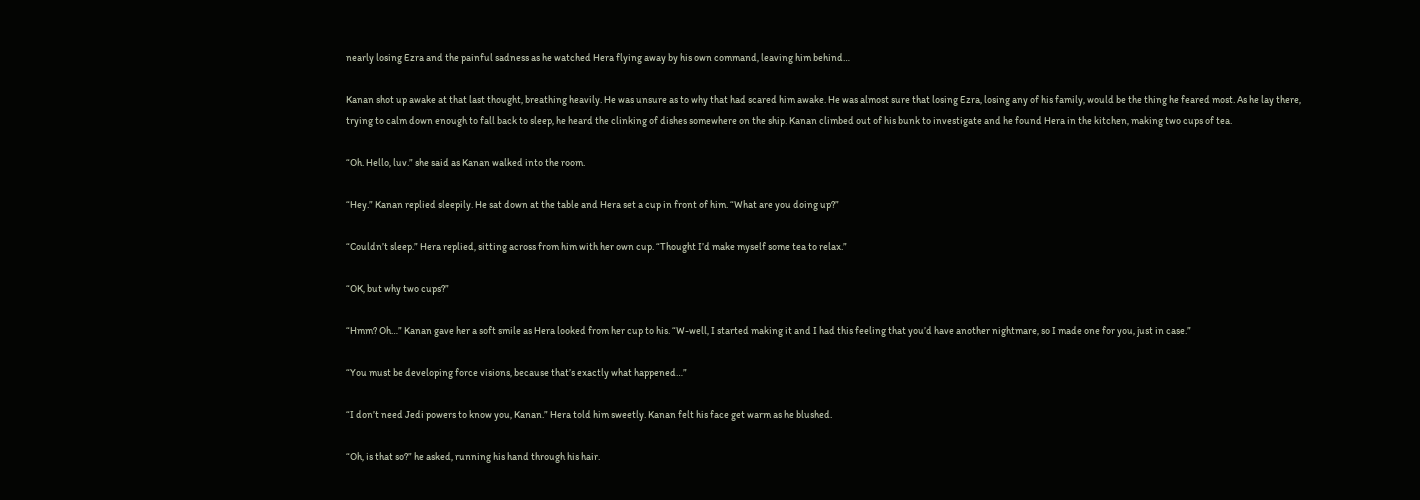nearly losing Ezra and the painful sadness as he watched Hera flying away by his own command, leaving him behind…

Kanan shot up awake at that last thought, breathing heavily. He was unsure as to why that had scared him awake. He was almost sure that losing Ezra, losing any of his family, would be the thing he feared most. As he lay there, trying to calm down enough to fall back to sleep, he heard the clinking of dishes somewhere on the ship. Kanan climbed out of his bunk to investigate and he found Hera in the kitchen, making two cups of tea.

“Oh. Hello, luv.” she said as Kanan walked into the room.

“Hey.” Kanan replied sleepily. He sat down at the table and Hera set a cup in front of him. “What are you doing up?”

“Couldn’t sleep.” Hera replied, sitting across from him with her own cup. “Thought I’d make myself some tea to relax.”

“OK, but why two cups?”

“Hmm? Oh…” Kanan gave her a soft smile as Hera looked from her cup to his. “W-well, I started making it and I had this feeling that you’d have another nightmare, so I made one for you, just in case.”

“You must be developing force visions, because that’s exactly what happened…”

“I don’t need Jedi powers to know you, Kanan.” Hera told him sweetly. Kanan felt his face get warm as he blushed.

“Oh, is that so?” he asked, running his hand through his hair.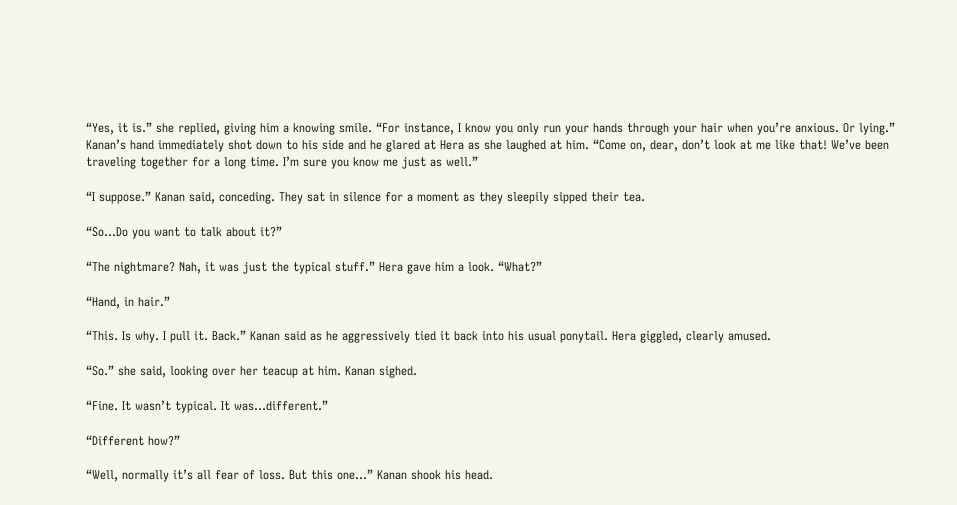“Yes, it is.” she replied, giving him a knowing smile. “For instance, I know you only run your hands through your hair when you’re anxious. Or lying.” Kanan’s hand immediately shot down to his side and he glared at Hera as she laughed at him. “Come on, dear, don’t look at me like that! We’ve been traveling together for a long time. I’m sure you know me just as well.”

“I suppose.” Kanan said, conceding. They sat in silence for a moment as they sleepily sipped their tea.

“So…Do you want to talk about it?”

“The nightmare? Nah, it was just the typical stuff.” Hera gave him a look. “What?”

“Hand, in hair.”

“This. Is why. I pull it. Back.” Kanan said as he aggressively tied it back into his usual ponytail. Hera giggled, clearly amused.

“So.” she said, looking over her teacup at him. Kanan sighed.

“Fine. It wasn’t typical. It was…different.”

“Different how?”

“Well, normally it’s all fear of loss. But this one…” Kanan shook his head.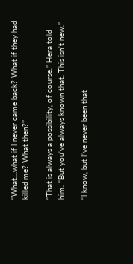“What…what if I never came back? What if they had killed me? What then?”

“That is always a possibility, of course.” Hera told him. “But you’ve always known that. This isn’t new.”

“I know, but I’ve never been that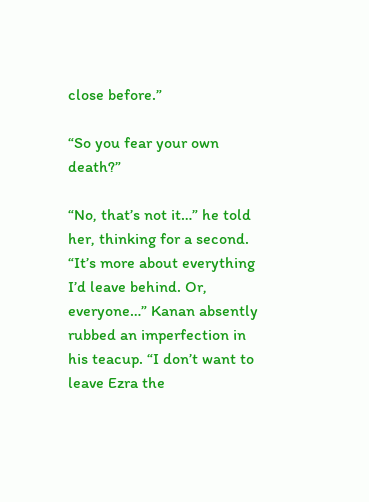close before.”

“So you fear your own death?”

“No, that’s not it…” he told her, thinking for a second. “It’s more about everything I’d leave behind. Or, everyone…” Kanan absently rubbed an imperfection in his teacup. “I don’t want to leave Ezra the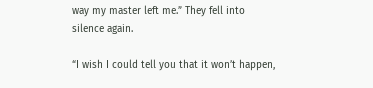way my master left me.” They fell into silence again.

“I wish I could tell you that it won’t happen,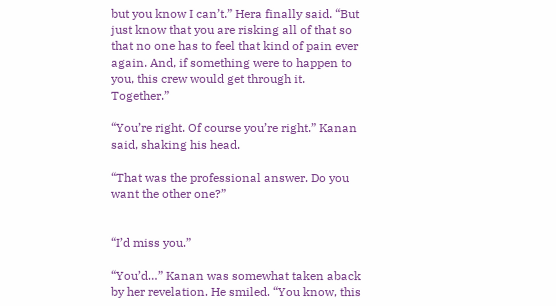but you know I can’t.” Hera finally said. “But just know that you are risking all of that so that no one has to feel that kind of pain ever again. And, if something were to happen to you, this crew would get through it. Together.”

“You’re right. Of course you’re right.” Kanan said, shaking his head.

“That was the professional answer. Do you want the other one?”


“I’d miss you.”

“You’d…” Kanan was somewhat taken aback by her revelation. He smiled. “You know, this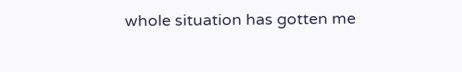whole situation has gotten me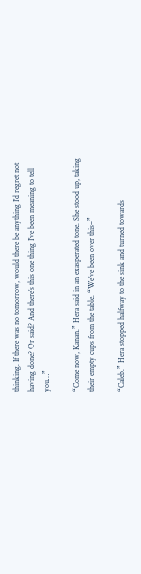thinking. If there was no tomorrow, would there be anything I’d regret not having done? Or said? And there’s this one thing I’ve been meaning to tell you…”

“Come now, Kanan.” Hera said in an exasperated tone. She stood up, taking their empty cups from the table. “We’ve been over this–”

“Caleb.” Hera stopped halfway to the sink and turned towards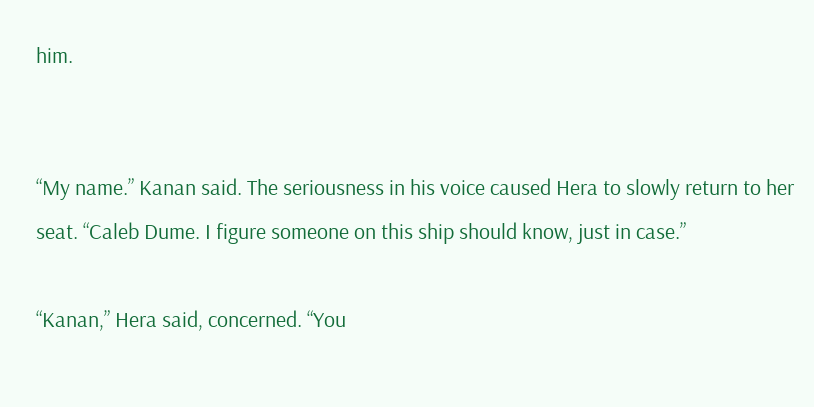him.


“My name.” Kanan said. The seriousness in his voice caused Hera to slowly return to her seat. “Caleb Dume. I figure someone on this ship should know, just in case.”

“Kanan,” Hera said, concerned. “You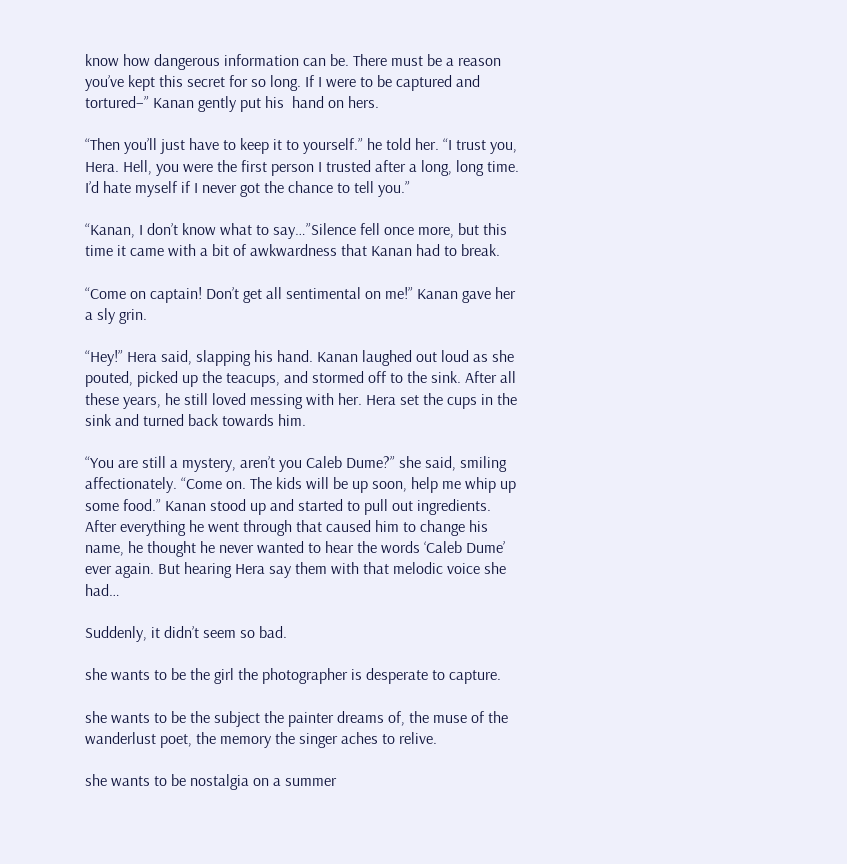know how dangerous information can be. There must be a reason you’ve kept this secret for so long. If I were to be captured and tortured–” Kanan gently put his  hand on hers.

“Then you’ll just have to keep it to yourself.” he told her. “I trust you, Hera. Hell, you were the first person I trusted after a long, long time. I’d hate myself if I never got the chance to tell you.”

“Kanan, I don’t know what to say…”Silence fell once more, but this time it came with a bit of awkwardness that Kanan had to break.

“Come on captain! Don’t get all sentimental on me!” Kanan gave her a sly grin.

“Hey!” Hera said, slapping his hand. Kanan laughed out loud as she pouted, picked up the teacups, and stormed off to the sink. After all these years, he still loved messing with her. Hera set the cups in the sink and turned back towards him.

“You are still a mystery, aren’t you Caleb Dume?” she said, smiling affectionately. “Come on. The kids will be up soon, help me whip up some food.” Kanan stood up and started to pull out ingredients. After everything he went through that caused him to change his name, he thought he never wanted to hear the words ‘Caleb Dume’ ever again. But hearing Hera say them with that melodic voice she had…

Suddenly, it didn’t seem so bad.

she wants to be the girl the photographer is desperate to capture.

she wants to be the subject the painter dreams of, the muse of the wanderlust poet, the memory the singer aches to relive.

she wants to be nostalgia on a summer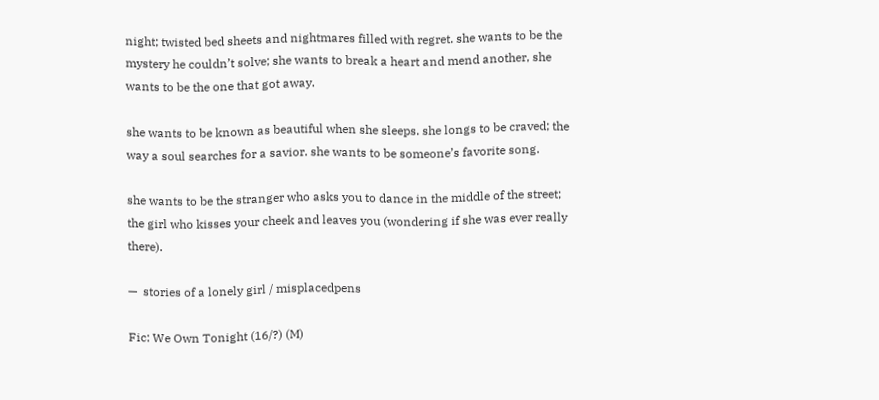night; twisted bed sheets and nightmares filled with regret. she wants to be the mystery he couldn’t solve; she wants to break a heart and mend another, she wants to be the one that got away.

she wants to be known as beautiful when she sleeps. she longs to be craved; the way a soul searches for a savior. she wants to be someone’s favorite song.

she wants to be the stranger who asks you to dance in the middle of the street; the girl who kisses your cheek and leaves you (wondering if she was ever really there).

—  stories of a lonely girl / misplacedpens

Fic: We Own Tonight (16/?) (M)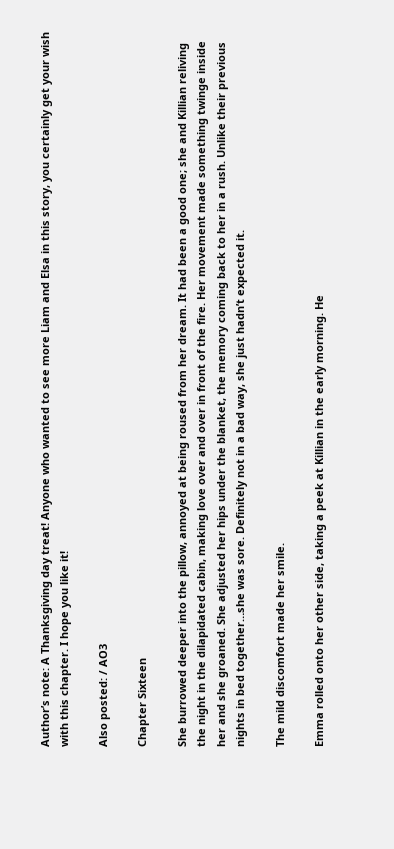Author’s note: A Thanksgiving day treat! Anyone who wanted to see more Liam and Elsa in this story, you certainly get your wish with this chapter. I hope you like it!

Also posted: / AO3

Chapter Sixteen

She burrowed deeper into the pillow, annoyed at being roused from her dream. It had been a good one; she and Killian reliving the night in the dilapidated cabin, making love over and over in front of the fire. Her movement made something twinge inside her and she groaned. She adjusted her hips under the blanket, the memory coming back to her in a rush. Unlike their previous nights in bed together…she was sore. Definitely not in a bad way, she just hadn’t expected it.

The mild discomfort made her smile.

Emma rolled onto her other side, taking a peek at Killian in the early morning. He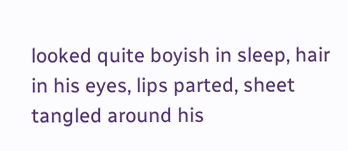looked quite boyish in sleep, hair in his eyes, lips parted, sheet tangled around his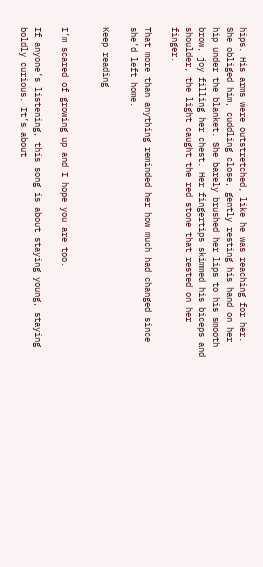hips. His arms were outstretched, like he was reaching for her. She obliged him, cuddling close, gently resting his hand on her hip under the blanket. She barely brushed her lips to his smooth brow, joy filling her chest. Her fingertips skimmed his biceps and shoulder, the light caught the red stone that rested on her finger.

That more than anything reminded her how much had changed since she’d left home.

Keep reading


I’m scared of growing up and I hope you are too.

If anyone’s listening, this song is about staying young, staying boldly curious. It’s about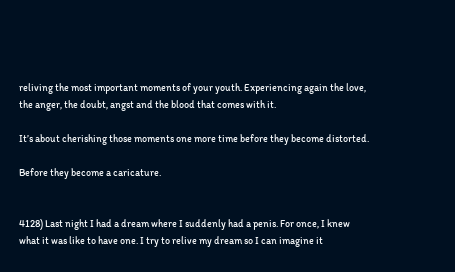reliving the most important moments of your youth. Experiencing again the love, the anger, the doubt, angst and the blood that comes with it.

It’s about cherishing those moments one more time before they become distorted.

Before they become a caricature.


4128) Last night I had a dream where I suddenly had a penis. For once, I knew what it was like to have one. I try to relive my dream so I can imagine it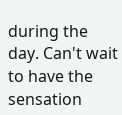during the day. Can't wait to have the sensation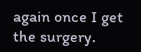again once I get the surgery.